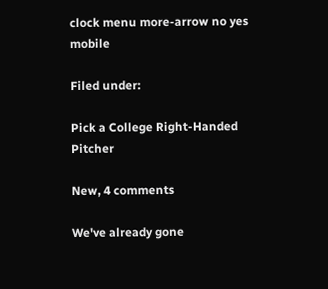clock menu more-arrow no yes mobile

Filed under:

Pick a College Right-Handed Pitcher

New, 4 comments

We've already gone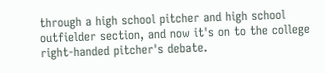through a high school pitcher and high school outfielder section, and now it's on to the college right-handed pitcher's debate.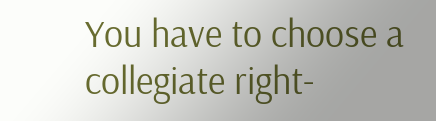You have to choose a collegiate right-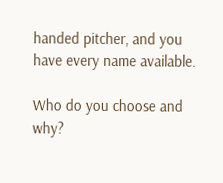handed pitcher, and you have every name available.

Who do you choose and why?